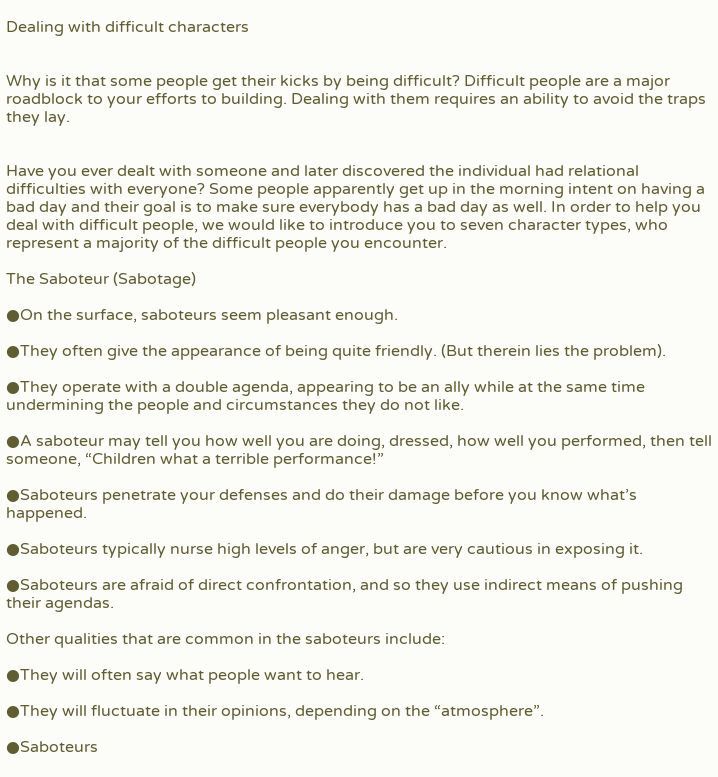Dealing with difficult characters


Why is it that some people get their kicks by being difficult? Difficult people are a major roadblock to your efforts to building. Dealing with them requires an ability to avoid the traps they lay.


Have you ever dealt with someone and later discovered the individual had relational difficulties with everyone? Some people apparently get up in the morning intent on having a bad day and their goal is to make sure everybody has a bad day as well. In order to help you deal with difficult people, we would like to introduce you to seven character types, who represent a majority of the difficult people you encounter.

The Saboteur (Sabotage)

●On the surface, saboteurs seem pleasant enough.

●They often give the appearance of being quite friendly. (But therein lies the problem).

●They operate with a double agenda, appearing to be an ally while at the same time undermining the people and circumstances they do not like.

●A saboteur may tell you how well you are doing, dressed, how well you performed, then tell someone, “Children what a terrible performance!”

●Saboteurs penetrate your defenses and do their damage before you know what’s happened.

●Saboteurs typically nurse high levels of anger, but are very cautious in exposing it.

●Saboteurs are afraid of direct confrontation, and so they use indirect means of pushing their agendas.

Other qualities that are common in the saboteurs include:

●They will often say what people want to hear.

●They will fluctuate in their opinions, depending on the “atmosphere”.

●Saboteurs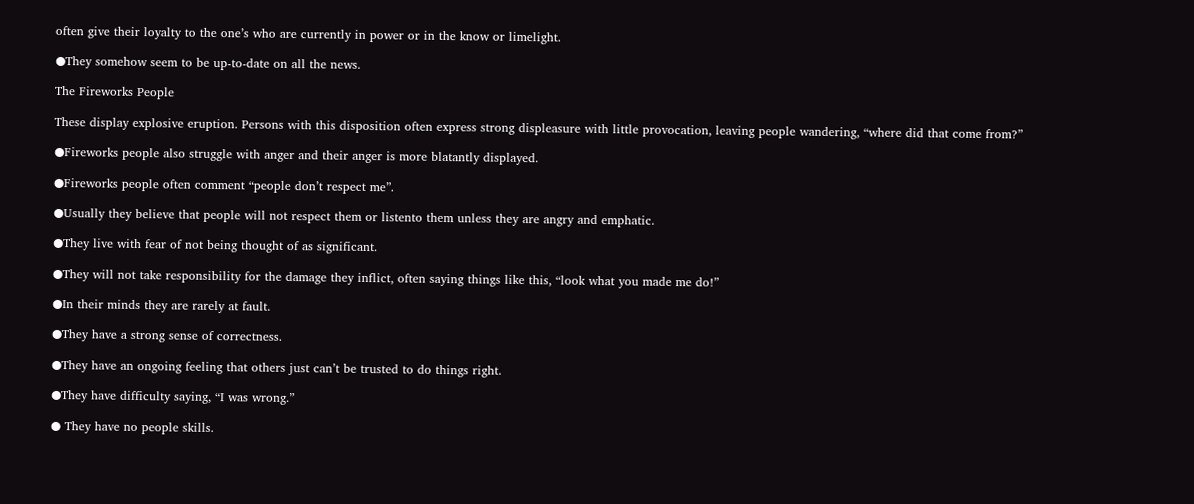often give their loyalty to the one’s who are currently in power or in the know or limelight.

●They somehow seem to be up-to-date on all the news.

The Fireworks People

These display explosive eruption. Persons with this disposition often express strong displeasure with little provocation, leaving people wandering, “where did that come from?”

●Fireworks people also struggle with anger and their anger is more blatantly displayed.

●Fireworks people often comment “people don’t respect me”.

●Usually they believe that people will not respect them or listento them unless they are angry and emphatic.

●They live with fear of not being thought of as significant.

●They will not take responsibility for the damage they inflict, often saying things like this, “look what you made me do!”

●In their minds they are rarely at fault.

●They have a strong sense of correctness.

●They have an ongoing feeling that others just can’t be trusted to do things right.

●They have difficulty saying, “I was wrong.”

● They have no people skills.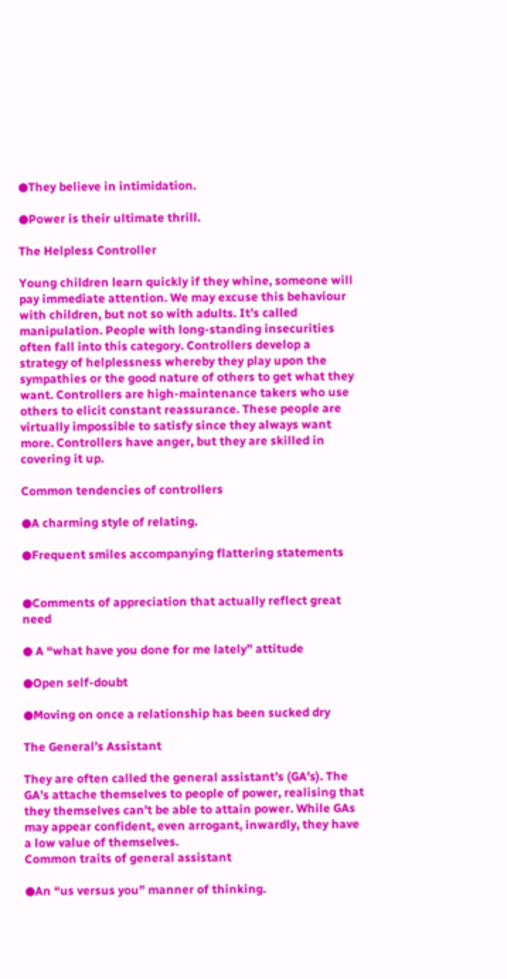●They believe in intimidation.

●Power is their ultimate thrill.

The Helpless Controller

Young children learn quickly if they whine, someone will pay immediate attention. We may excuse this behaviour with children, but not so with adults. It’s called manipulation. People with long-standing insecurities often fall into this category. Controllers develop a strategy of helplessness whereby they play upon the sympathies or the good nature of others to get what they want. Controllers are high-maintenance takers who use others to elicit constant reassurance. These people are virtually impossible to satisfy since they always want more. Controllers have anger, but they are skilled in covering it up.

Common tendencies of controllers

●A charming style of relating.

●Frequent smiles accompanying flattering statements


●Comments of appreciation that actually reflect great need

● A “what have you done for me lately” attitude

●Open self-doubt

●Moving on once a relationship has been sucked dry

The General’s Assistant

They are often called the general assistant’s (GA’s). The GA’s attache themselves to people of power, realising that they themselves can’t be able to attain power. While GAs may appear confident, even arrogant, inwardly, they have a low value of themselves.
Common traits of general assistant

●An “us versus you” manner of thinking.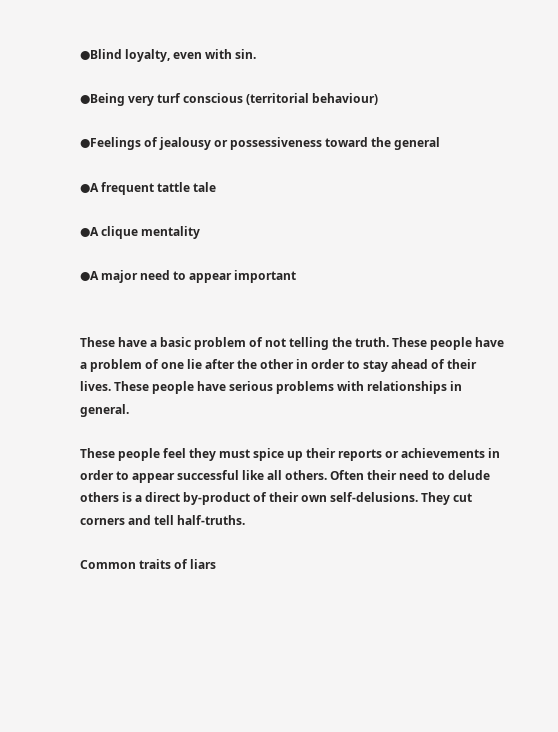●Blind loyalty, even with sin.

●Being very turf conscious (territorial behaviour)

●Feelings of jealousy or possessiveness toward the general

●A frequent tattle tale

●A clique mentality

●A major need to appear important


These have a basic problem of not telling the truth. These people have a problem of one lie after the other in order to stay ahead of their lives. These people have serious problems with relationships in general.

These people feel they must spice up their reports or achievements in order to appear successful like all others. Often their need to delude others is a direct by-product of their own self-delusions. They cut corners and tell half-truths.

Common traits of liars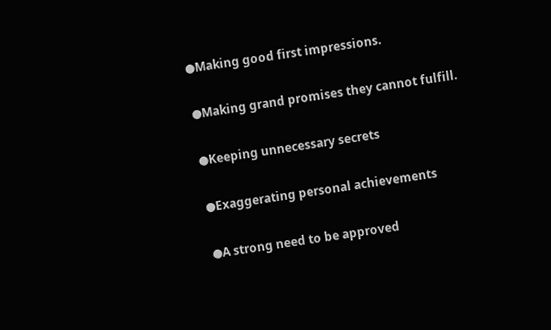●Making good first impressions.

●Making grand promises they cannot fulfill.

●Keeping unnecessary secrets

●Exaggerating personal achievements

●A strong need to be approved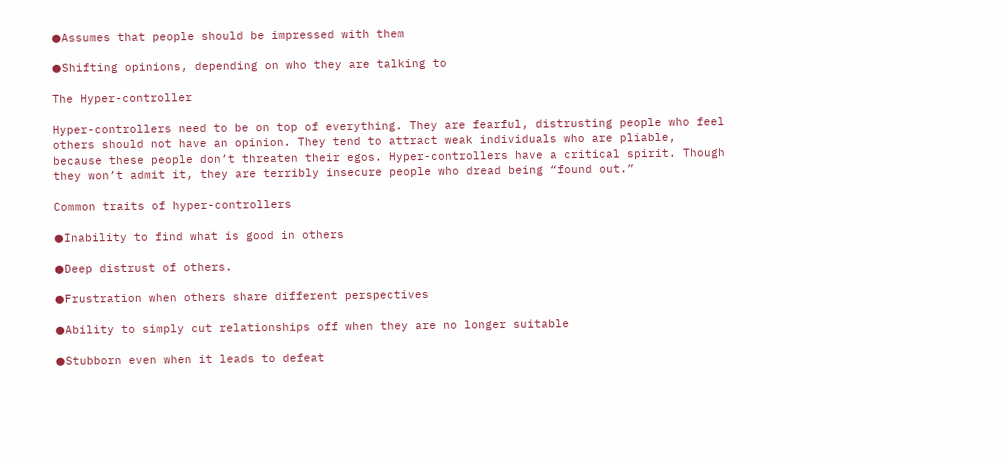●Assumes that people should be impressed with them

●Shifting opinions, depending on who they are talking to

The Hyper-controller

Hyper-controllers need to be on top of everything. They are fearful, distrusting people who feel others should not have an opinion. They tend to attract weak individuals who are pliable, because these people don’t threaten their egos. Hyper-controllers have a critical spirit. Though they won’t admit it, they are terribly insecure people who dread being “found out.”

Common traits of hyper-controllers

●Inability to find what is good in others

●Deep distrust of others.

●Frustration when others share different perspectives

●Ability to simply cut relationships off when they are no longer suitable

●Stubborn even when it leads to defeat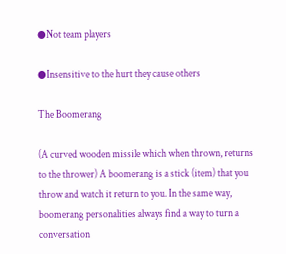●Not team players

●Insensitive to the hurt they cause others

The Boomerang

(A curved wooden missile which when thrown, returns to the thrower) A boomerang is a stick (item) that you throw and watch it return to you. In the same way, boomerang personalities always find a way to turn a conversation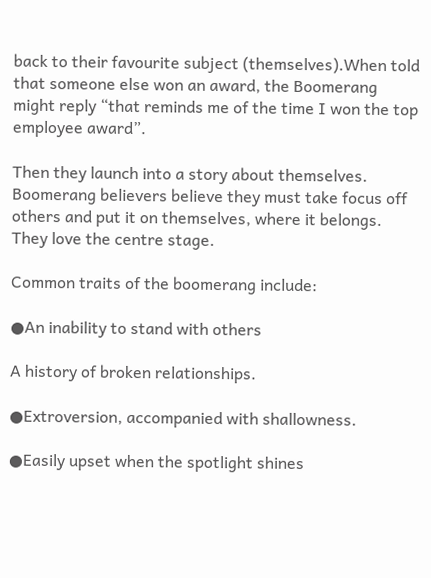back to their favourite subject (themselves).When told that someone else won an award, the Boomerang might reply “that reminds me of the time I won the top employee award”.

Then they launch into a story about themselves. Boomerang believers believe they must take focus off others and put it on themselves, where it belongs. They love the centre stage.

Common traits of the boomerang include:

●An inability to stand with others

A history of broken relationships.

●Extroversion, accompanied with shallowness.

●Easily upset when the spotlight shines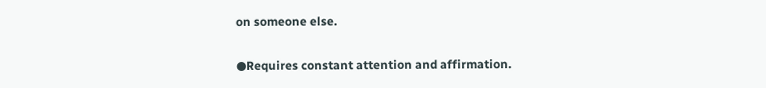on someone else.

●Requires constant attention and affirmation.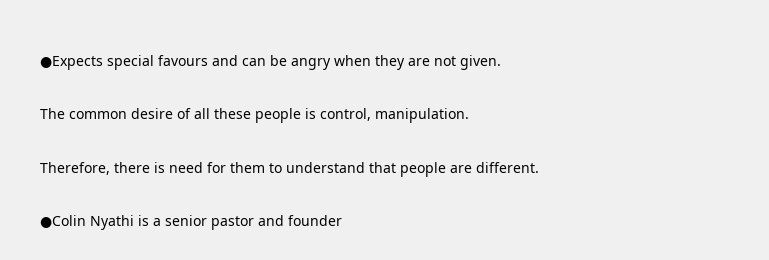●Expects special favours and can be angry when they are not given.

The common desire of all these people is control, manipulation.

Therefore, there is need for them to understand that people are different.

●Colin Nyathi is a senior pastor and founder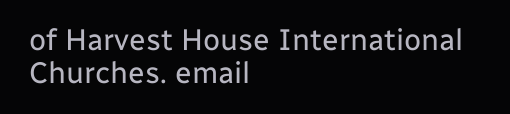of Harvest House International Churches. email